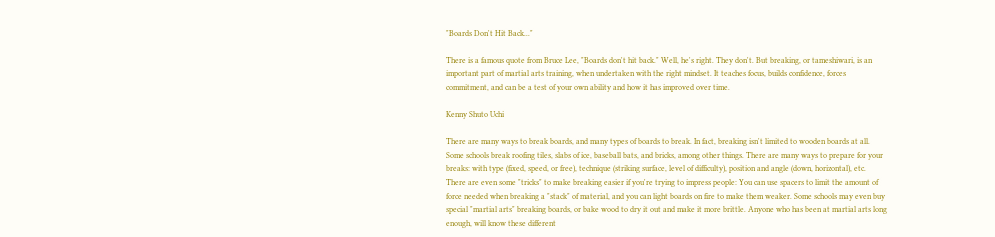"Boards Don't Hit Back..."

There is a famous quote from Bruce Lee, "Boards don't hit back." Well, he's right. They don't. But breaking, or tameshiwari, is an important part of martial arts training, when undertaken with the right mindset. It teaches focus, builds confidence, forces commitment, and can be a test of your own ability and how it has improved over time.

Kenny Shuto Uchi

There are many ways to break boards, and many types of boards to break. In fact, breaking isn't limited to wooden boards at all. Some schools break roofing tiles, slabs of ice, baseball bats, and bricks, among other things. There are many ways to prepare for your breaks: with type (fixed, speed, or free), technique (striking surface, level of difficulty), position and angle (down, horizontal), etc. There are even some "tricks" to make breaking easier if you're trying to impress people: You can use spacers to limit the amount of force needed when breaking a "stack" of material, and you can light boards on fire to make them weaker. Some schools may even buy special "martial arts" breaking boards, or bake wood to dry it out and make it more brittle. Anyone who has been at martial arts long enough, will know these different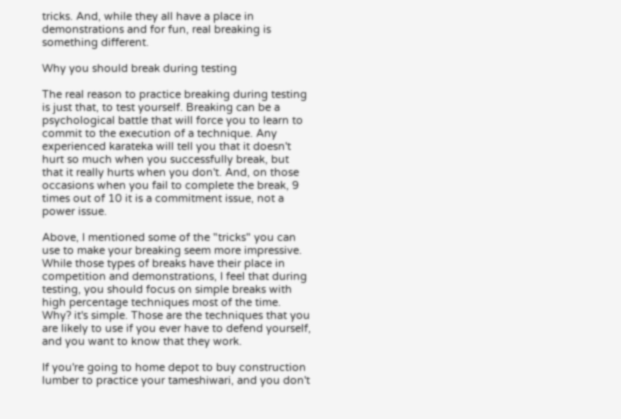tricks. And, while they all have a place in demonstrations and for fun, real breaking is something different.

Why you should break during testing

The real reason to practice breaking during testing is just that, to test yourself. Breaking can be a psychological battle that will force you to learn to commit to the execution of a technique. Any experienced karateka will tell you that it doesn't hurt so much when you successfully break, but that it really hurts when you don't. And, on those occasions when you fail to complete the break, 9 times out of 10 it is a commitment issue, not a power issue.

Above, I mentioned some of the "tricks" you can use to make your breaking seem more impressive. While those types of breaks have their place in competition and demonstrations, I feel that during testing, you should focus on simple breaks with high percentage techniques most of the time. Why? it's simple. Those are the techniques that you are likely to use if you ever have to defend yourself, and you want to know that they work.

If you're going to home depot to buy construction lumber to practice your tameshiwari, and you don't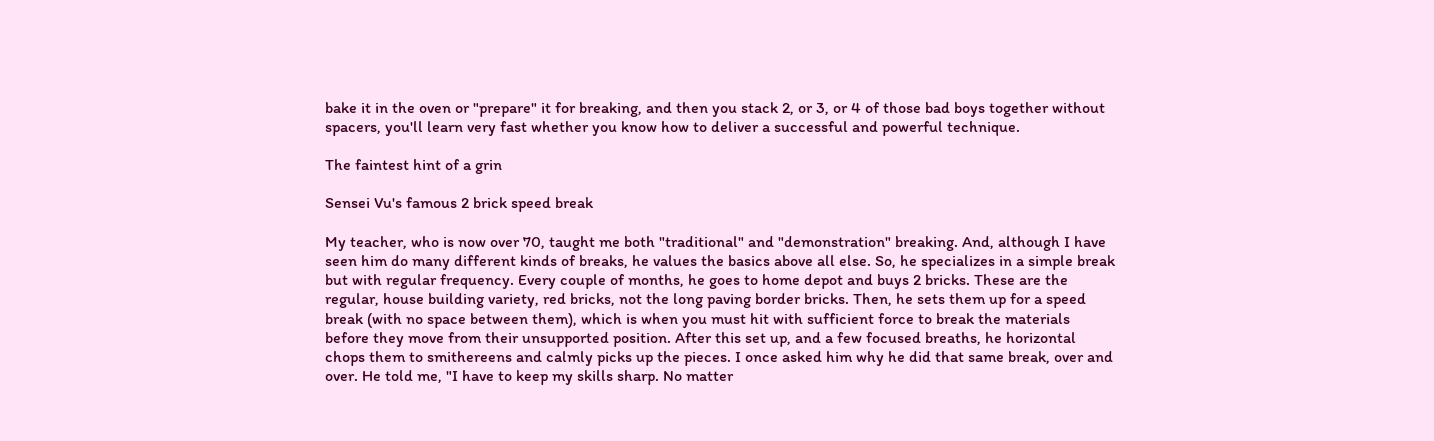bake it in the oven or "prepare" it for breaking, and then you stack 2, or 3, or 4 of those bad boys together without spacers, you'll learn very fast whether you know how to deliver a successful and powerful technique.

The faintest hint of a grin

Sensei Vu's famous 2 brick speed break

My teacher, who is now over 70, taught me both "traditional" and "demonstration" breaking. And, although I have seen him do many different kinds of breaks, he values the basics above all else. So, he specializes in a simple break but with regular frequency. Every couple of months, he goes to home depot and buys 2 bricks. These are the regular, house building variety, red bricks, not the long paving border bricks. Then, he sets them up for a speed break (with no space between them), which is when you must hit with sufficient force to break the materials before they move from their unsupported position. After this set up, and a few focused breaths, he horizontal chops them to smithereens and calmly picks up the pieces. I once asked him why he did that same break, over and over. He told me, "I have to keep my skills sharp. No matter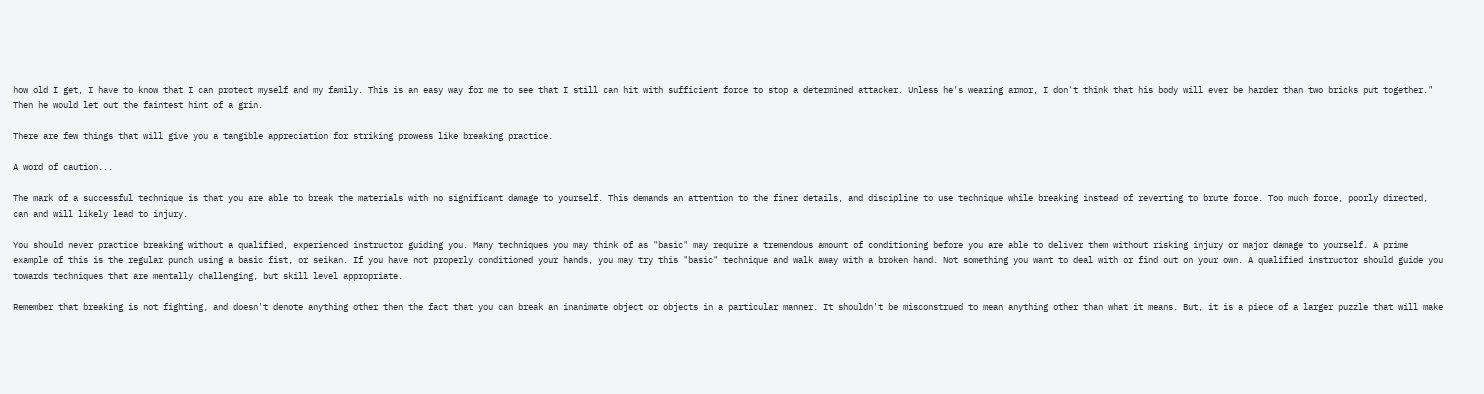how old I get, I have to know that I can protect myself and my family. This is an easy way for me to see that I still can hit with sufficient force to stop a determined attacker. Unless he's wearing armor, I don't think that his body will ever be harder than two bricks put together." Then he would let out the faintest hint of a grin.

There are few things that will give you a tangible appreciation for striking prowess like breaking practice.

A word of caution...

The mark of a successful technique is that you are able to break the materials with no significant damage to yourself. This demands an attention to the finer details, and discipline to use technique while breaking instead of reverting to brute force. Too much force, poorly directed, can and will likely lead to injury.

You should never practice breaking without a qualified, experienced instructor guiding you. Many techniques you may think of as "basic" may require a tremendous amount of conditioning before you are able to deliver them without risking injury or major damage to yourself. A prime example of this is the regular punch using a basic fist, or seikan. If you have not properly conditioned your hands, you may try this "basic" technique and walk away with a broken hand. Not something you want to deal with or find out on your own. A qualified instructor should guide you towards techniques that are mentally challenging, but skill level appropriate.

Remember that breaking is not fighting, and doesn't denote anything other then the fact that you can break an inanimate object or objects in a particular manner. It shouldn't be misconstrued to mean anything other than what it means. But, it is a piece of a larger puzzle that will make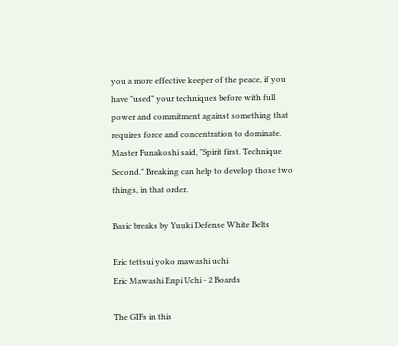you a more effective keeper of the peace, if you have "used" your techniques before with full power and commitment against something that requires force and concentration to dominate. Master Funakoshi said, "Spirit first. Technique Second." Breaking can help to develop those two things, in that order.

Basic breaks by Yuuki Defense White Belts

Eric tettsui yoko mawashi uchi
Eric Mawashi Enpi Uchi - 2 Boards

The GIFs in this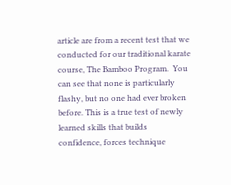article are from a recent test that we conducted for our traditional karate course, The Bamboo Program.  You can see that none is particularly flashy, but no one had ever broken before. This is a true test of newly learned skills that builds confidence, forces technique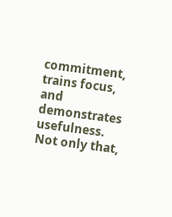commitment, trains focus, and demonstrates usefulness. Not only that,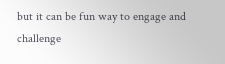but it can be fun way to engage and challenge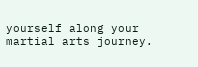yourself along your martial arts journey.